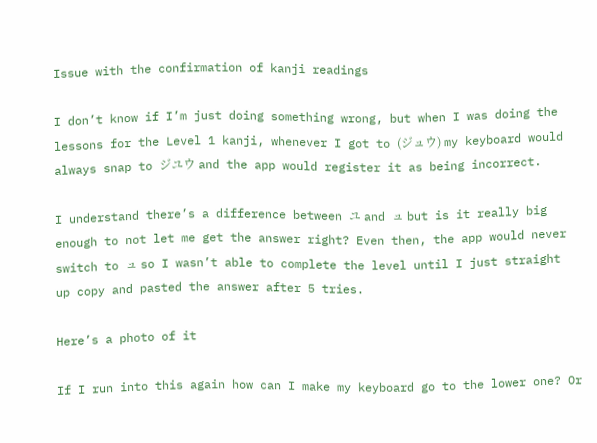Issue with the confirmation of kanji readings

I don’t know if I’m just doing something wrong, but when I was doing the lessons for the Level 1 kanji, whenever I got to (ジュウ) my keyboard would always snap to ジユウ and the app would register it as being incorrect.

I understand there’s a difference between ユ and ュ but is it really big enough to not let me get the answer right? Even then, the app would never switch to ュ so I wasn’t able to complete the level until I just straight up copy and pasted the answer after 5 tries.

Here’s a photo of it

If I run into this again how can I make my keyboard go to the lower one? Or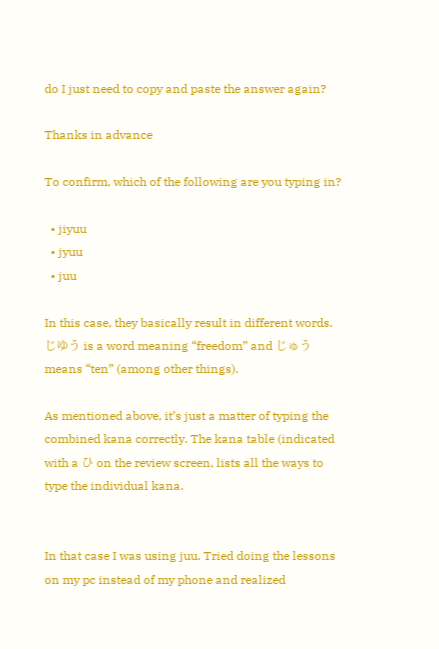do I just need to copy and paste the answer again?

Thanks in advance

To confirm, which of the following are you typing in?

  • jiyuu
  • jyuu
  • juu

In this case, they basically result in different words. じゆう is a word meaning “freedom” and じゅう means “ten” (among other things).

As mentioned above, it’s just a matter of typing the combined kana correctly. The kana table (indicated with a ひ on the review screen, lists all the ways to type the individual kana.


In that case I was using juu. Tried doing the lessons on my pc instead of my phone and realized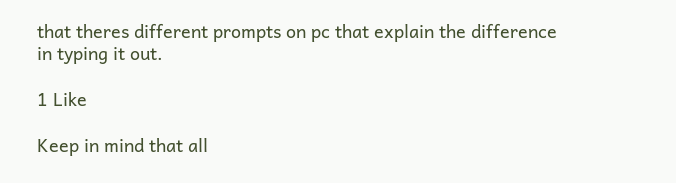that theres different prompts on pc that explain the difference in typing it out.

1 Like

Keep in mind that all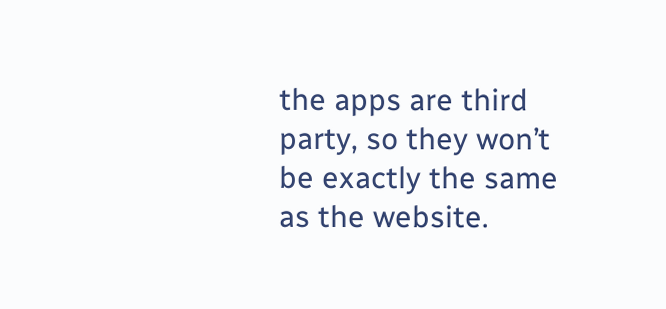the apps are third party, so they won’t be exactly the same as the website.